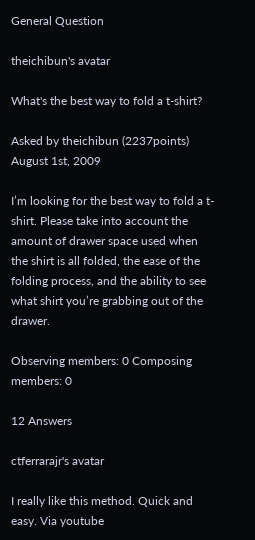General Question

theichibun's avatar

What's the best way to fold a t-shirt?

Asked by theichibun (2237points) August 1st, 2009

I’m looking for the best way to fold a t-shirt. Please take into account the amount of drawer space used when the shirt is all folded, the ease of the folding process, and the ability to see what shirt you’re grabbing out of the drawer.

Observing members: 0 Composing members: 0

12 Answers

ctferrarajr's avatar

I really like this method. Quick and easy. Via youtube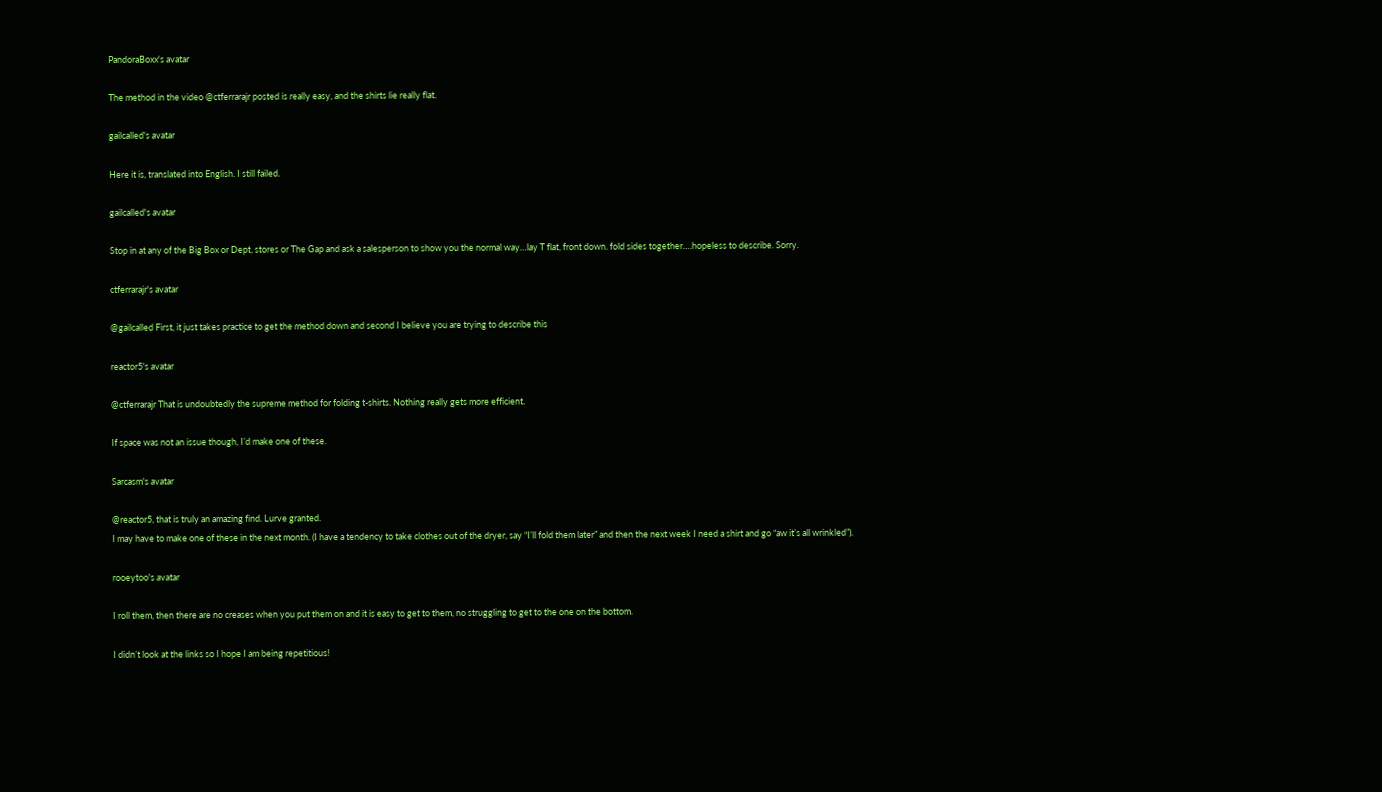PandoraBoxx's avatar

The method in the video @ctferrarajr posted is really easy, and the shirts lie really flat.

gailcalled's avatar

Here it is, translated into English. I still failed.

gailcalled's avatar

Stop in at any of the Big Box or Dept, stores or The Gap and ask a salesperson to show you the normal way…lay T flat, front down. fold sides together….hopeless to describe. Sorry.

ctferrarajr's avatar

@gailcalled First, it just takes practice to get the method down and second I believe you are trying to describe this

reactor5's avatar

@ctferrarajr That is undoubtedly the supreme method for folding t-shirts. Nothing really gets more efficient.

If space was not an issue though, I’d make one of these.

Sarcasm's avatar

@reactor5, that is truly an amazing find. Lurve granted.
I may have to make one of these in the next month. (I have a tendency to take clothes out of the dryer, say “I’ll fold them later” and then the next week I need a shirt and go “aw it’s all wrinkled”).

rooeytoo's avatar

I roll them, then there are no creases when you put them on and it is easy to get to them, no struggling to get to the one on the bottom.

I didn’t look at the links so I hope I am being repetitious!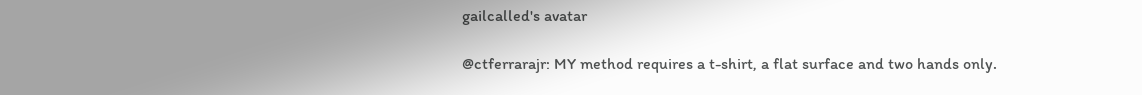gailcalled's avatar

@ctferrarajr: MY method requires a t-shirt, a flat surface and two hands only.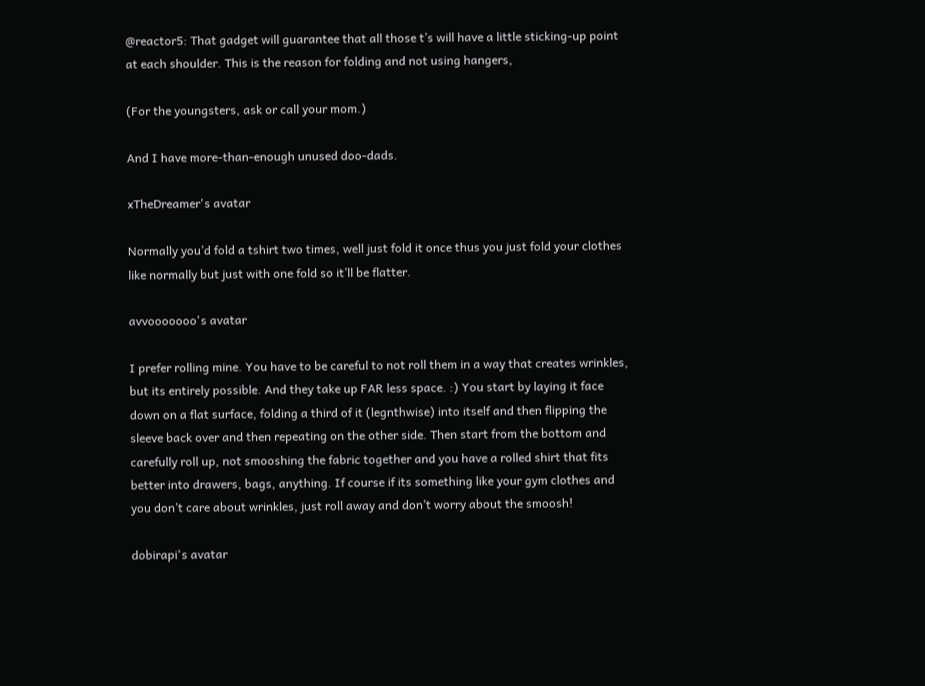@reactor5: That gadget will guarantee that all those t’s will have a little sticking-up point at each shoulder. This is the reason for folding and not using hangers,

(For the youngsters, ask or call your mom.)

And I have more-than-enough unused doo-dads.

xTheDreamer's avatar

Normally you’d fold a tshirt two times, well just fold it once thus you just fold your clothes like normally but just with one fold so it’ll be flatter.

avvooooooo's avatar

I prefer rolling mine. You have to be careful to not roll them in a way that creates wrinkles, but its entirely possible. And they take up FAR less space. :) You start by laying it face down on a flat surface, folding a third of it (legnthwise) into itself and then flipping the sleeve back over and then repeating on the other side. Then start from the bottom and carefully roll up, not smooshing the fabric together and you have a rolled shirt that fits better into drawers, bags, anything. If course if its something like your gym clothes and you don’t care about wrinkles, just roll away and don’t worry about the smoosh!

dobirapi's avatar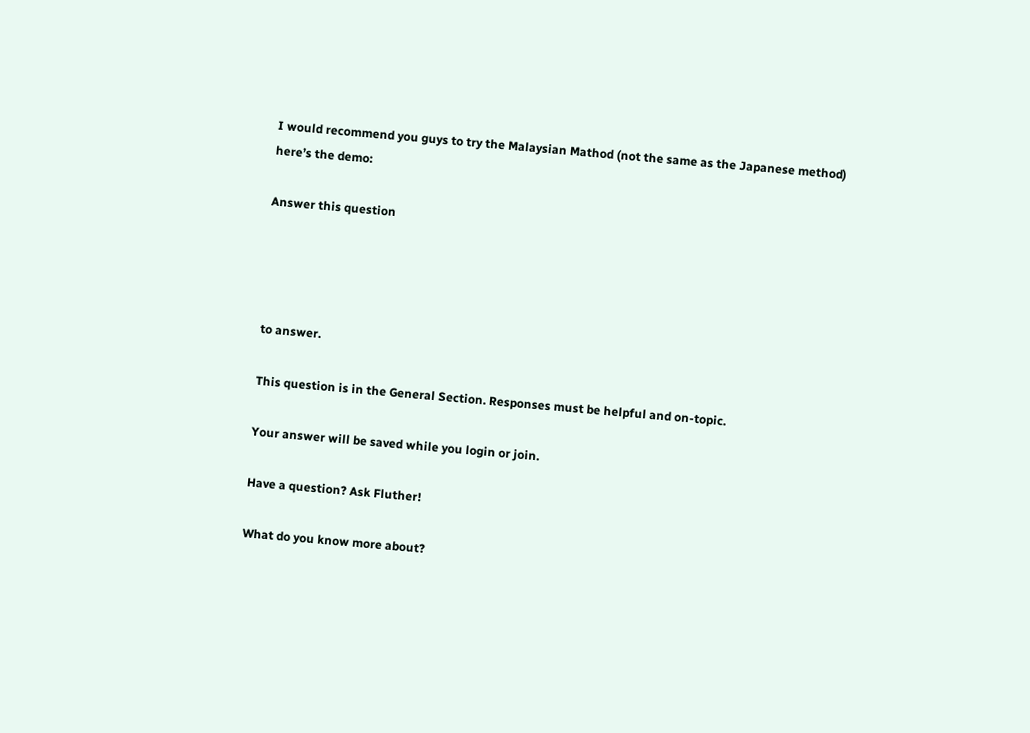I would recommend you guys to try the Malaysian Mathod (not the same as the Japanese method)
here’s the demo:

Answer this question




to answer.

This question is in the General Section. Responses must be helpful and on-topic.

Your answer will be saved while you login or join.

Have a question? Ask Fluther!

What do you know more about?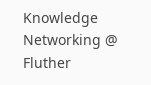Knowledge Networking @ Fluther